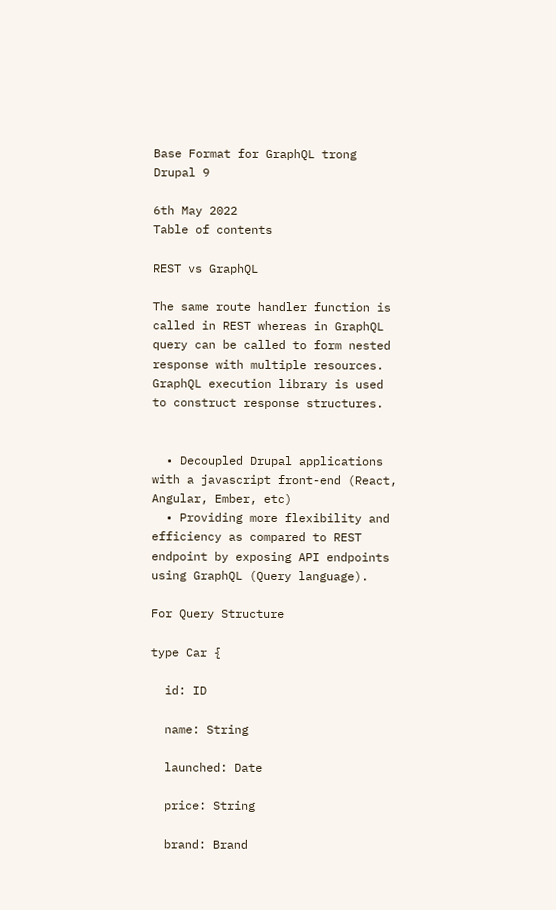Base Format for GraphQL trong Drupal 9

6th May 2022
Table of contents

REST vs GraphQL

The same route handler function is called in REST whereas in GraphQL query can be called to form nested response with multiple resources. GraphQL execution library is used to construct response structures.


  • Decoupled Drupal applications with a javascript front-end (React, Angular, Ember, etc)
  • Providing more flexibility and efficiency as compared to REST endpoint by exposing API endpoints using GraphQL (Query language).

For Query Structure

type Car {

  id: ID

  name: String

  launched: Date

  price: String

  brand: Brand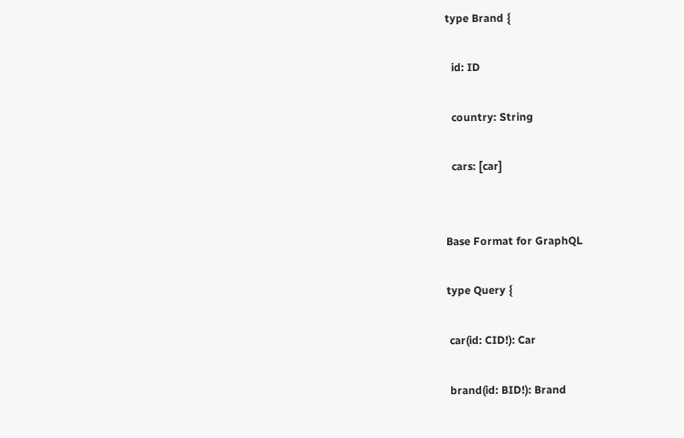type Brand {

  id: ID

  country: String

  cars: [car]


Base Format for GraphQL

type Query {

 car(id: CID!): Car

 brand(id: BID!): Brand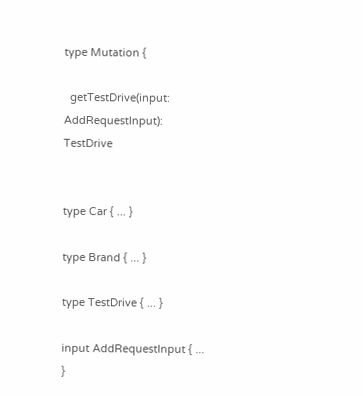type Mutation {

  getTestDrive(input: AddRequestInput): TestDrive


type Car { ... }

type Brand { ... }

type TestDrive { ... }

input AddRequestInput { ... }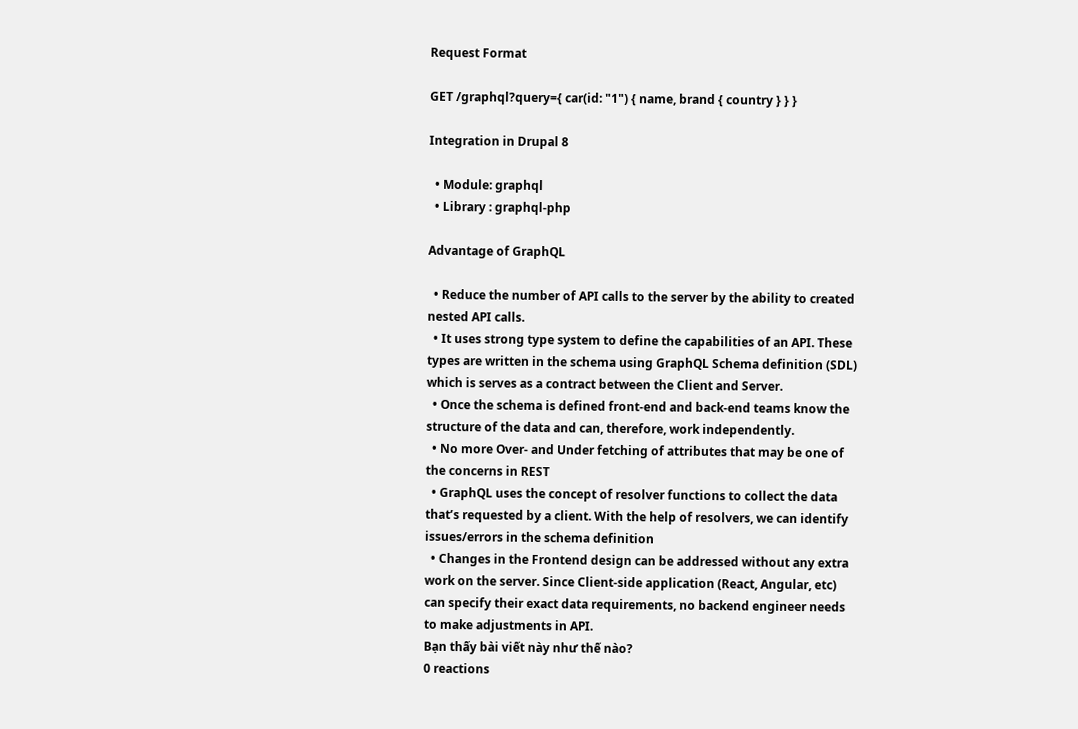Request Format

GET /graphql?query={ car(id: "1") { name, brand { country } } }

Integration in Drupal 8

  • Module: graphql
  • Library : graphql-php

Advantage of GraphQL

  • Reduce the number of API calls to the server by the ability to created nested API calls.
  • It uses strong type system to define the capabilities of an API. These types are written in the schema using GraphQL Schema definition (SDL) which is serves as a contract between the Client and Server.
  • Once the schema is defined front-end and back-end teams know the structure of the data and can, therefore, work independently.
  • No more Over- and Under fetching of attributes that may be one of the concerns in REST
  • GraphQL uses the concept of resolver functions to collect the data that’s requested by a client. With the help of resolvers, we can identify issues/errors in the schema definition
  • Changes in the Frontend design can be addressed without any extra work on the server. Since Client-side application (React, Angular, etc) can specify their exact data requirements, no backend engineer needs to make adjustments in API.
Bạn thấy bài viết này như thế nào?
0 reactions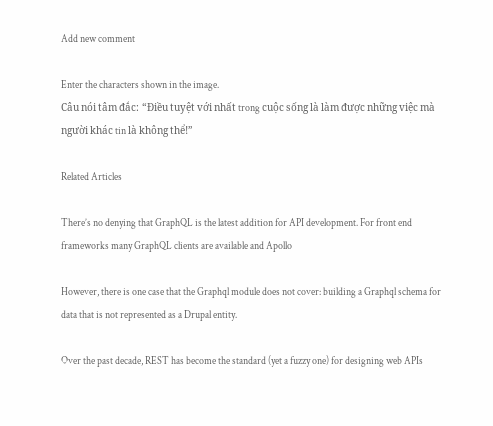Add new comment

Enter the characters shown in the image.
Câu nói tâm đắc: “Điều tuyệt với nhất trong cuộc sống là làm được những việc mà người khác tin là không thể!”

Related Articles

There’s no denying that GraphQL is the latest addition for API development. For front end frameworks many GraphQL clients are available and Apollo

However, there is one case that the Graphql module does not cover: building a Graphql schema for data that is not represented as a Drupal entity.

Over the past decade, REST has become the standard (yet a fuzzy one) for designing web APIs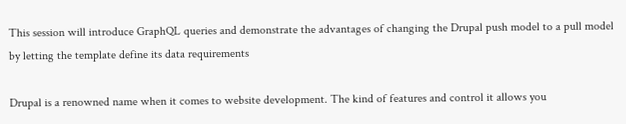This session will introduce GraphQL queries and demonstrate the advantages of changing the Drupal push model to a pull model by letting the template define its data requirements

Drupal is a renowned name when it comes to website development. The kind of features and control it allows you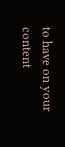to have on your content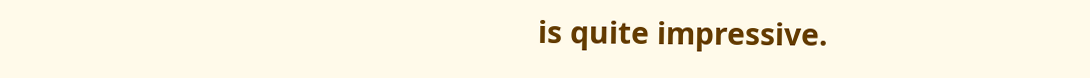is quite impressive.